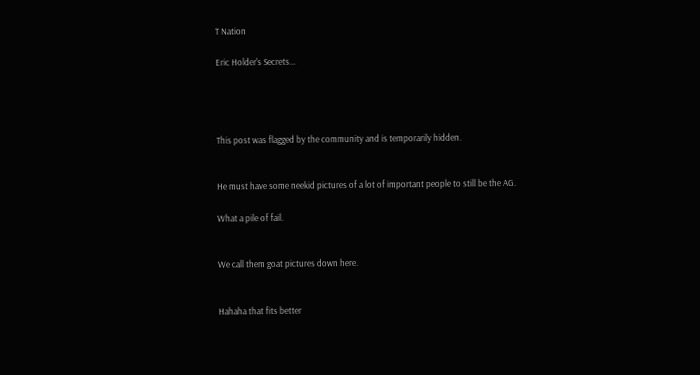T Nation

Eric Holder's Secrets...




This post was flagged by the community and is temporarily hidden.


He must have some neekid pictures of a lot of important people to still be the AG.

What a pile of fail.


We call them goat pictures down here.


Hahaha that fits better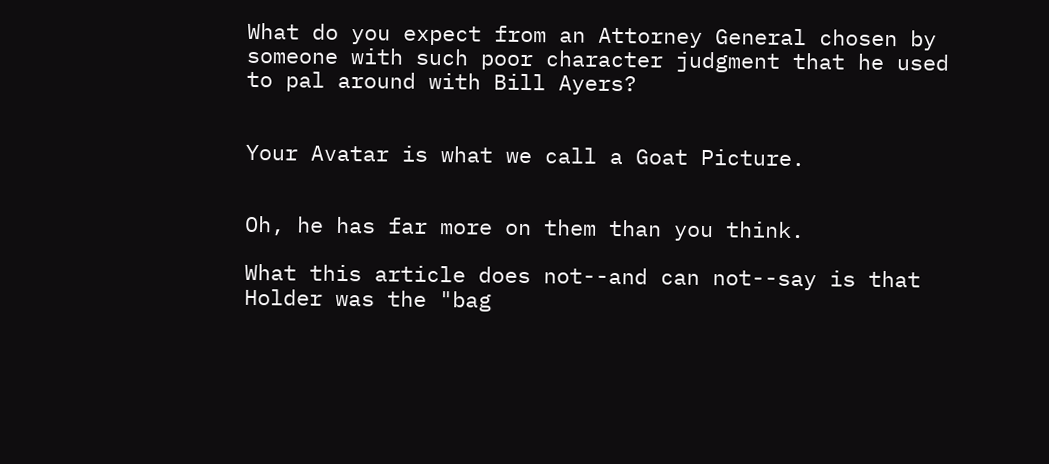What do you expect from an Attorney General chosen by someone with such poor character judgment that he used to pal around with Bill Ayers?


Your Avatar is what we call a Goat Picture.


Oh, he has far more on them than you think.

What this article does not--and can not--say is that Holder was the "bag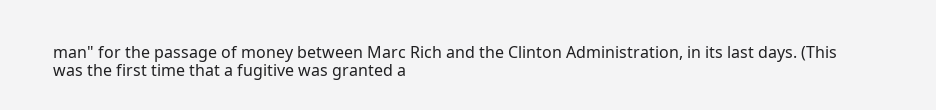man" for the passage of money between Marc Rich and the Clinton Administration, in its last days. (This was the first time that a fugitive was granted a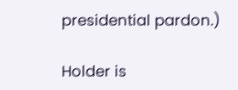presidential pardon.)

Holder is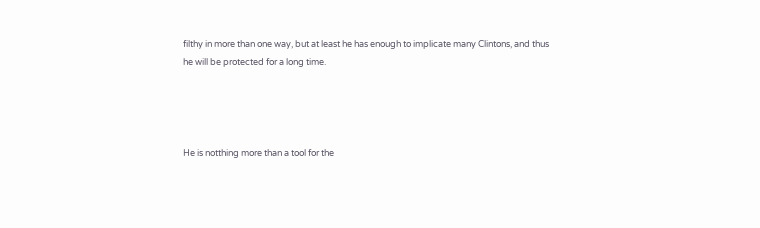filthy in more than one way, but at least he has enough to implicate many Clintons, and thus he will be protected for a long time.




He is notthing more than a tool for the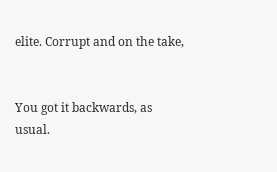elite. Corrupt and on the take,


You got it backwards, as usual.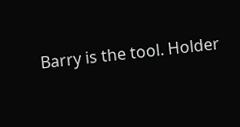Barry is the tool. Holder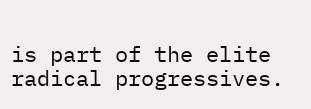is part of the elite radical progressives.